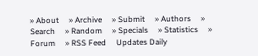» About     » Archive     » Submit     » Authors     » Search     » Random     » Specials     » Statistics     » Forum     » RSS Feed     Updates Daily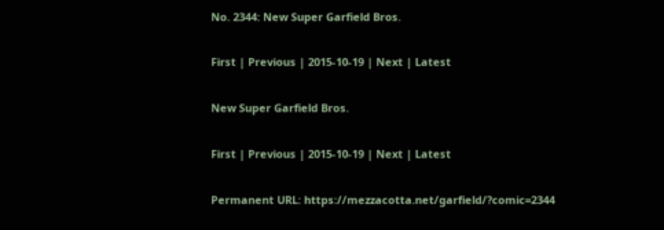No. 2344: New Super Garfield Bros.

First | Previous | 2015-10-19 | Next | Latest

New Super Garfield Bros.

First | Previous | 2015-10-19 | Next | Latest

Permanent URL: https://mezzacotta.net/garfield/?comic=2344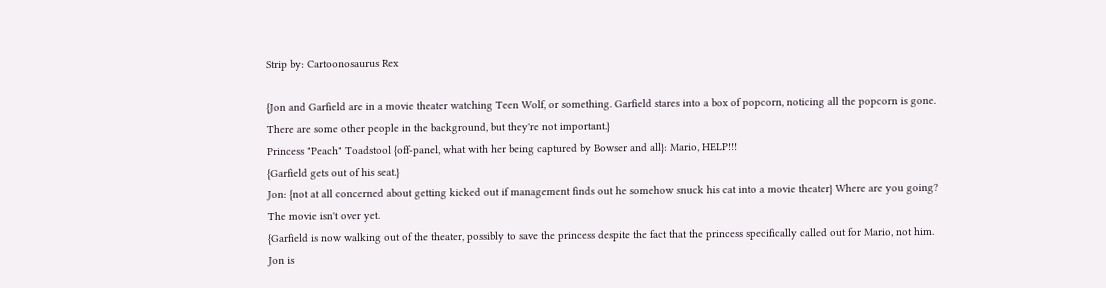Strip by: Cartoonosaurus Rex

{Jon and Garfield are in a movie theater watching Teen Wolf, or something. Garfield stares into a box of popcorn, noticing all the popcorn is gone. There are some other people in the background, but they're not important.}
Princess "Peach" Toadstool {off-panel, what with her being captured by Bowser and all}: Mario, HELP!!!
{Garfield gets out of his seat.}
Jon: {not at all concerned about getting kicked out if management finds out he somehow snuck his cat into a movie theater} Where are you going? The movie isn't over yet.
{Garfield is now walking out of the theater, possibly to save the princess despite the fact that the princess specifically called out for Mario, not him. Jon is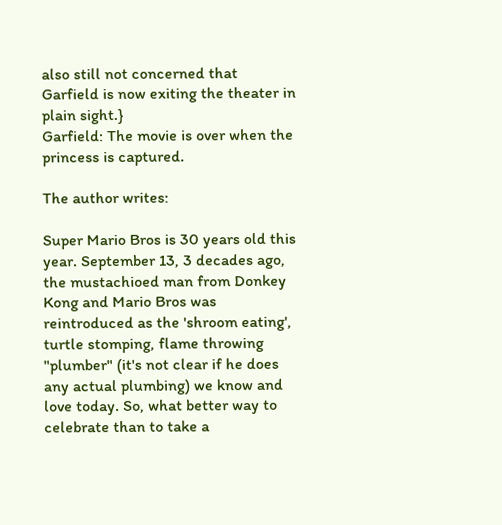also still not concerned that Garfield is now exiting the theater in plain sight.}
Garfield: The movie is over when the princess is captured.

The author writes:

Super Mario Bros is 30 years old this year. September 13, 3 decades ago, the mustachioed man from Donkey Kong and Mario Bros was reintroduced as the 'shroom eating', turtle stomping, flame throwing "plumber" (it's not clear if he does any actual plumbing) we know and love today. So, what better way to celebrate than to take a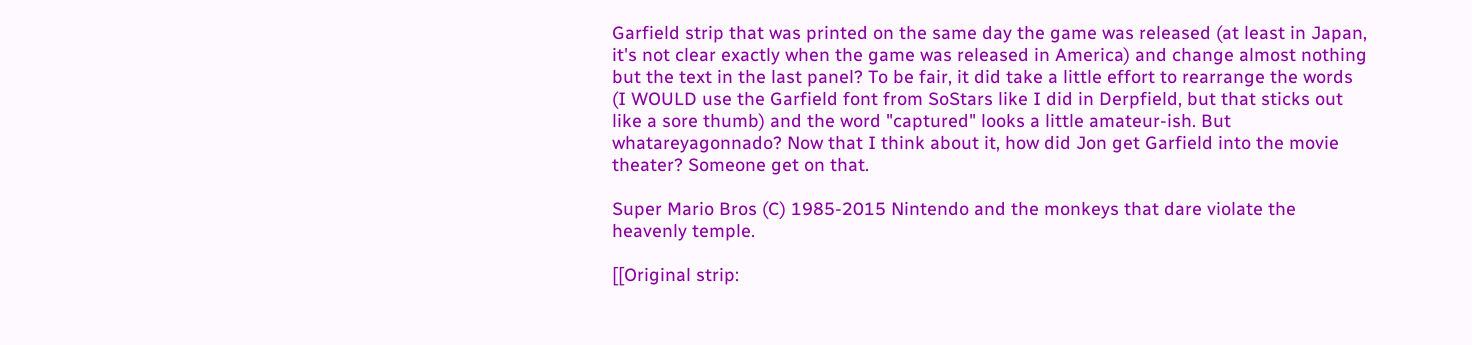Garfield strip that was printed on the same day the game was released (at least in Japan, it's not clear exactly when the game was released in America) and change almost nothing but the text in the last panel? To be fair, it did take a little effort to rearrange the words (I WOULD use the Garfield font from SoStars like I did in Derpfield, but that sticks out like a sore thumb) and the word "captured" looks a little amateur-ish. But whatareyagonnado? Now that I think about it, how did Jon get Garfield into the movie theater? Someone get on that.

Super Mario Bros (C) 1985-2015 Nintendo and the monkeys that dare violate the heavenly temple.

[[Original strip: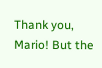Thank you, Mario! But the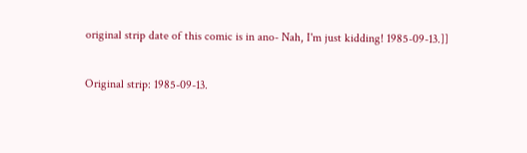original strip date of this comic is in ano- Nah, I'm just kidding! 1985-09-13.]]

Original strip: 1985-09-13.